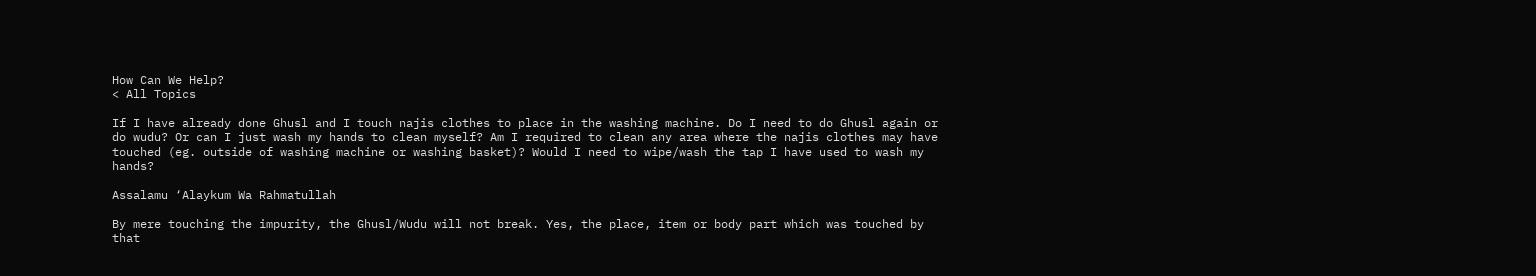How Can We Help?
< All Topics

If I have already done Ghusl and I touch najis clothes to place in the washing machine. Do I need to do Ghusl again or do wudu? Or can I just wash my hands to clean myself? Am I required to clean any area where the najis clothes may have touched (eg. outside of washing machine or washing basket)? Would I need to wipe/wash the tap I have used to wash my hands?

Assalamu ‘Alaykum Wa Rahmatullah

By mere touching the impurity, the Ghusl/Wudu will not break. Yes, the place, item or body part which was touched by that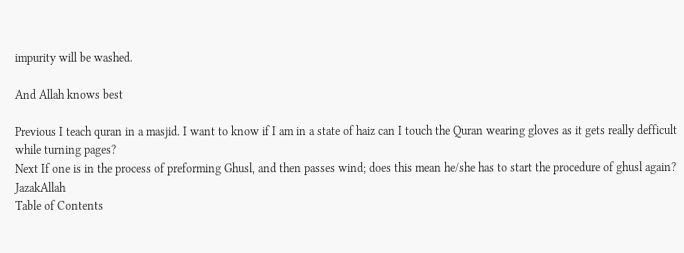impurity will be washed.

And Allah knows best

Previous I teach quran in a masjid. I want to know if I am in a state of haiz can I touch the Quran wearing gloves as it gets really defficult while turning pages?
Next If one is in the process of preforming Ghusl, and then passes wind; does this mean he/she has to start the procedure of ghusl again? JazakAllah
Table of Contents